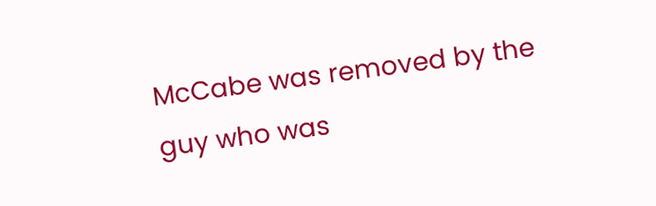McCabe was removed by the guy who was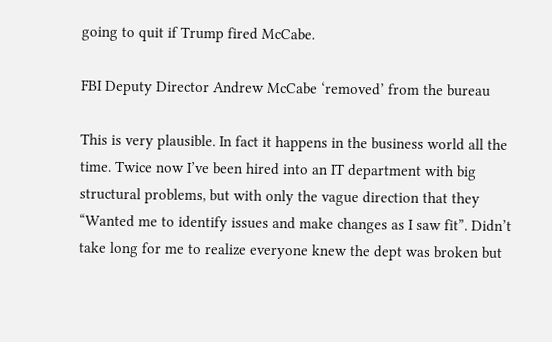going to quit if Trump fired McCabe.

FBI Deputy Director Andrew McCabe ‘removed’ from the bureau

This is very plausible. In fact it happens in the business world all the time. Twice now I’ve been hired into an IT department with big structural problems, but with only the vague direction that they “Wanted me to identify issues and make changes as I saw fit”. Didn’t take long for me to realize everyone knew the dept was broken but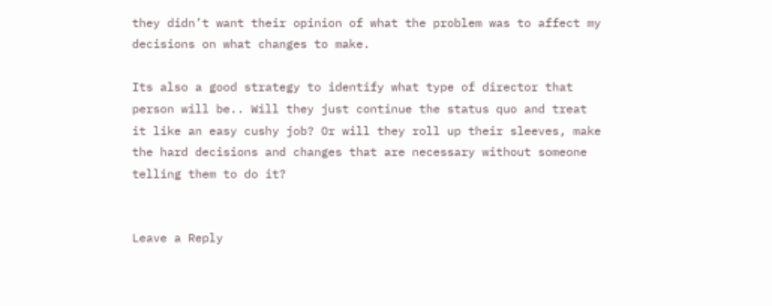they didn’t want their opinion of what the problem was to affect my decisions on what changes to make.

Its also a good strategy to identify what type of director that person will be.. Will they just continue the status quo and treat it like an easy cushy job? Or will they roll up their sleeves, make the hard decisions and changes that are necessary without someone telling them to do it?


Leave a Reply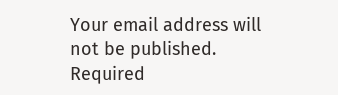Your email address will not be published. Required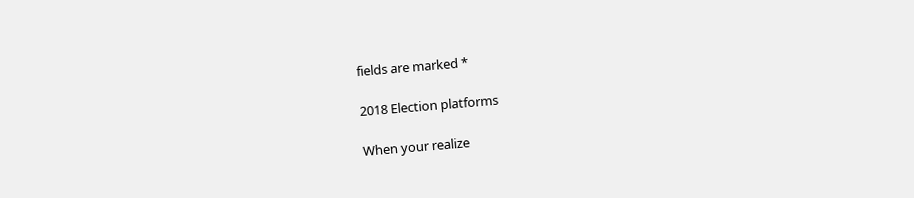fields are marked *

2018 Election platforms

When your realize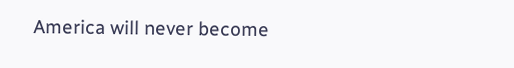America will never become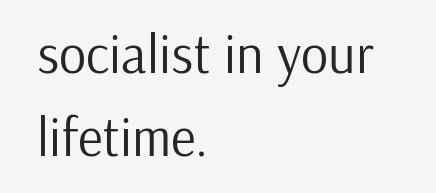socialist in your lifetime.